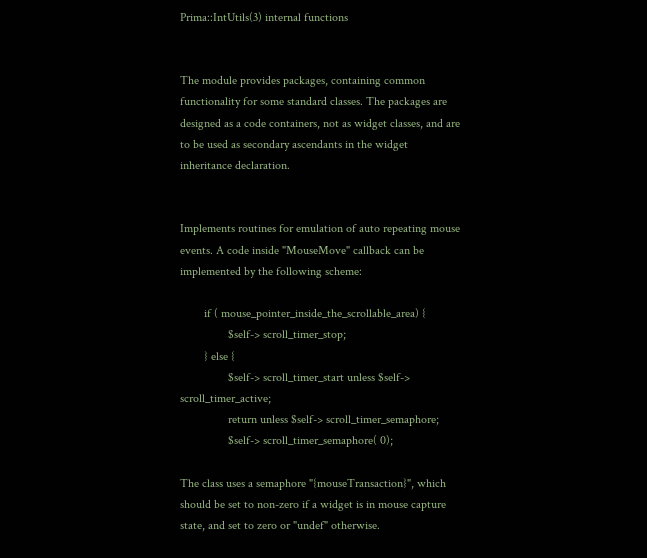Prima::IntUtils(3) internal functions


The module provides packages, containing common functionality for some standard classes. The packages are designed as a code containers, not as widget classes, and are to be used as secondary ascendants in the widget inheritance declaration.


Implements routines for emulation of auto repeating mouse events. A code inside "MouseMove" callback can be implemented by the following scheme:

        if ( mouse_pointer_inside_the_scrollable_area) {
                $self-> scroll_timer_stop;
        } else {
                $self-> scroll_timer_start unless $self-> scroll_timer_active;
                return unless $self-> scroll_timer_semaphore;
                $self-> scroll_timer_semaphore( 0);

The class uses a semaphore "{mouseTransaction}", which should be set to non-zero if a widget is in mouse capture state, and set to zero or "undef" otherwise.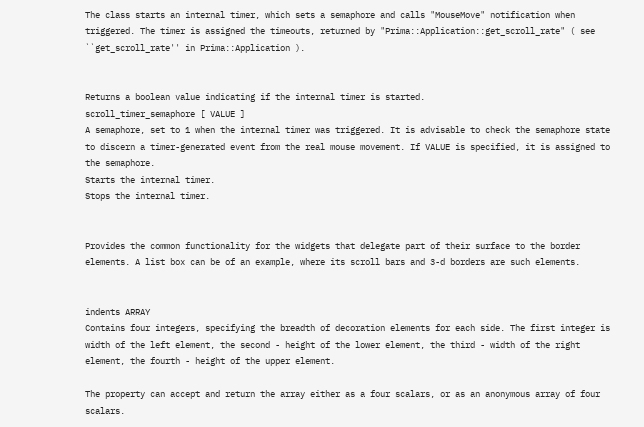The class starts an internal timer, which sets a semaphore and calls "MouseMove" notification when triggered. The timer is assigned the timeouts, returned by "Prima::Application::get_scroll_rate" ( see ``get_scroll_rate'' in Prima::Application ).


Returns a boolean value indicating if the internal timer is started.
scroll_timer_semaphore [ VALUE ]
A semaphore, set to 1 when the internal timer was triggered. It is advisable to check the semaphore state to discern a timer-generated event from the real mouse movement. If VALUE is specified, it is assigned to the semaphore.
Starts the internal timer.
Stops the internal timer.


Provides the common functionality for the widgets that delegate part of their surface to the border elements. A list box can be of an example, where its scroll bars and 3-d borders are such elements.


indents ARRAY
Contains four integers, specifying the breadth of decoration elements for each side. The first integer is width of the left element, the second - height of the lower element, the third - width of the right element, the fourth - height of the upper element.

The property can accept and return the array either as a four scalars, or as an anonymous array of four scalars.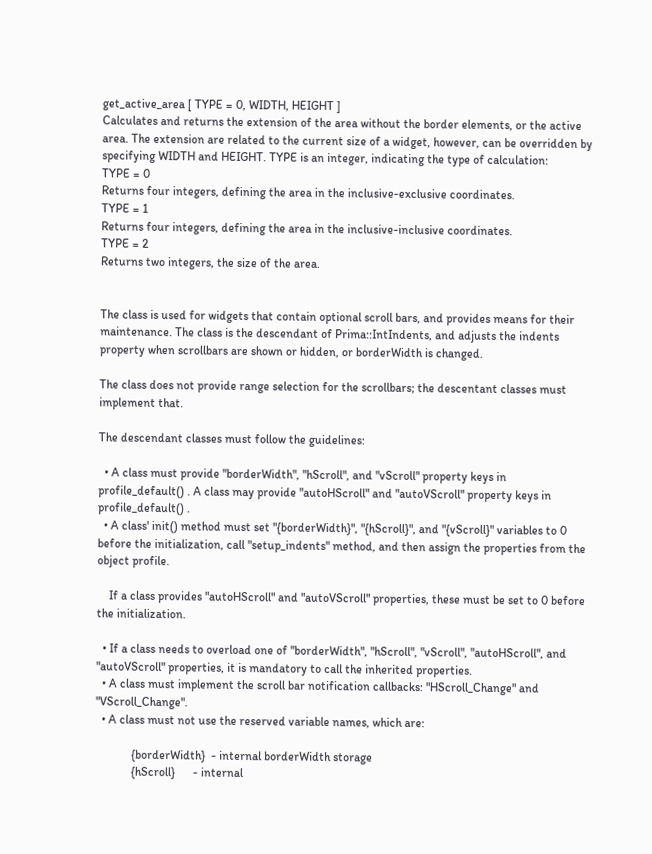get_active_area [ TYPE = 0, WIDTH, HEIGHT ]
Calculates and returns the extension of the area without the border elements, or the active area. The extension are related to the current size of a widget, however, can be overridden by specifying WIDTH and HEIGHT. TYPE is an integer, indicating the type of calculation:
TYPE = 0
Returns four integers, defining the area in the inclusive-exclusive coordinates.
TYPE = 1
Returns four integers, defining the area in the inclusive-inclusive coordinates.
TYPE = 2
Returns two integers, the size of the area.


The class is used for widgets that contain optional scroll bars, and provides means for their maintenance. The class is the descendant of Prima::IntIndents, and adjusts the indents property when scrollbars are shown or hidden, or borderWidth is changed.

The class does not provide range selection for the scrollbars; the descentant classes must implement that.

The descendant classes must follow the guidelines:

  • A class must provide "borderWidth", "hScroll", and "vScroll" property keys in profile_default() . A class may provide "autoHScroll" and "autoVScroll" property keys in profile_default() .
  • A class' init() method must set "{borderWidth}", "{hScroll}", and "{vScroll}" variables to 0 before the initialization, call "setup_indents" method, and then assign the properties from the object profile.

    If a class provides "autoHScroll" and "autoVScroll" properties, these must be set to 0 before the initialization.

  • If a class needs to overload one of "borderWidth", "hScroll", "vScroll", "autoHScroll", and "autoVScroll" properties, it is mandatory to call the inherited properties.
  • A class must implement the scroll bar notification callbacks: "HScroll_Change" and "VScroll_Change".
  • A class must not use the reserved variable names, which are:

            {borderWidth}  - internal borderWidth storage
            {hScroll}      - internal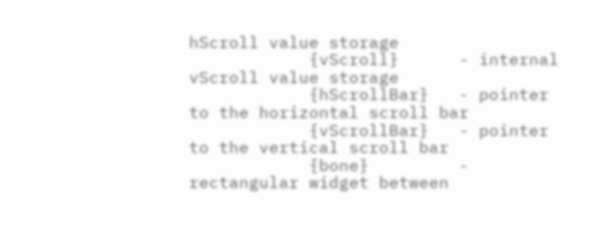hScroll value storage
            {vScroll}      - internal vScroll value storage
            {hScrollBar}   - pointer to the horizontal scroll bar
            {vScrollBar}   - pointer to the vertical scroll bar
            {bone}         - rectangular widget between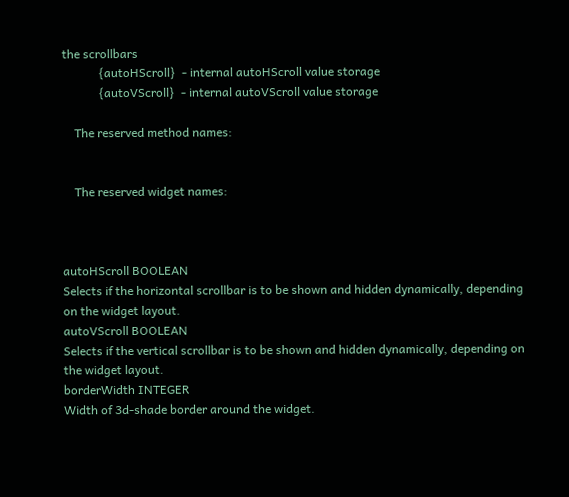the scrollbars
            {autoHScroll}  - internal autoHScroll value storage
            {autoVScroll}  - internal autoVScroll value storage

    The reserved method names:


    The reserved widget names:



autoHScroll BOOLEAN
Selects if the horizontal scrollbar is to be shown and hidden dynamically, depending on the widget layout.
autoVScroll BOOLEAN
Selects if the vertical scrollbar is to be shown and hidden dynamically, depending on the widget layout.
borderWidth INTEGER
Width of 3d-shade border around the widget.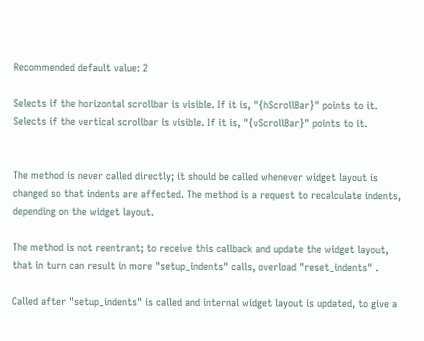Recommended default value: 2

Selects if the horizontal scrollbar is visible. If it is, "{hScrollBar}" points to it.
Selects if the vertical scrollbar is visible. If it is, "{vScrollBar}" points to it.


The method is never called directly; it should be called whenever widget layout is changed so that indents are affected. The method is a request to recalculate indents, depending on the widget layout.

The method is not reentrant; to receive this callback and update the widget layout, that in turn can result in more "setup_indents" calls, overload "reset_indents" .

Called after "setup_indents" is called and internal widget layout is updated, to give a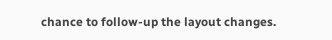chance to follow-up the layout changes.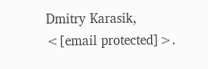Dmitry Karasik, <[email protected]>.